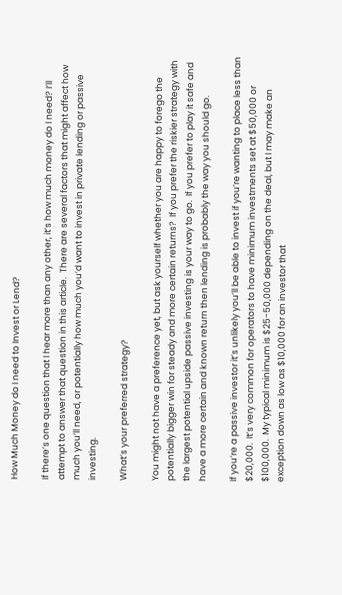How Much Money do I need to Invest or Lend?

If there’s one question that I hear more than any other, it’s how much money do I need? I’ll attempt to answer that question in this article.  There are several factors that might affect how much you’ll need, or potentially how much you’d want to invest in private lending or passive investing.

What’s your preferred strategy?

You might not have a preference yet, but ask yourself whether you are happy to forego the potentially bigger win for steady and more certain returns?  If you prefer the riskier strategy with the largest potential upside passive investing is your way to go.  If you prefer to play it safe and have a more certain and known return then lending is probably the way you should go.

If you’re a passive investor it’s unlikely you’ll be able to invest if you’re wanting to place less than $20,000.  It’s very common for operators to have minimum investments set at $50,000 or $100,000.  My typical minimum is $25-50,000 depending on the deal, but I may make an exception down as low as $10,000 for an investor that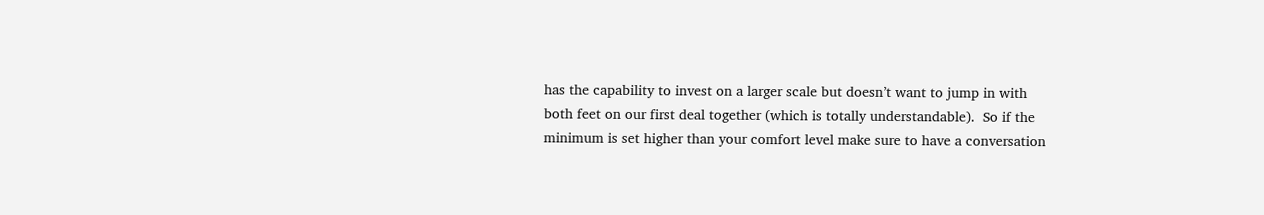has the capability to invest on a larger scale but doesn’t want to jump in with both feet on our first deal together (which is totally understandable).  So if the minimum is set higher than your comfort level make sure to have a conversation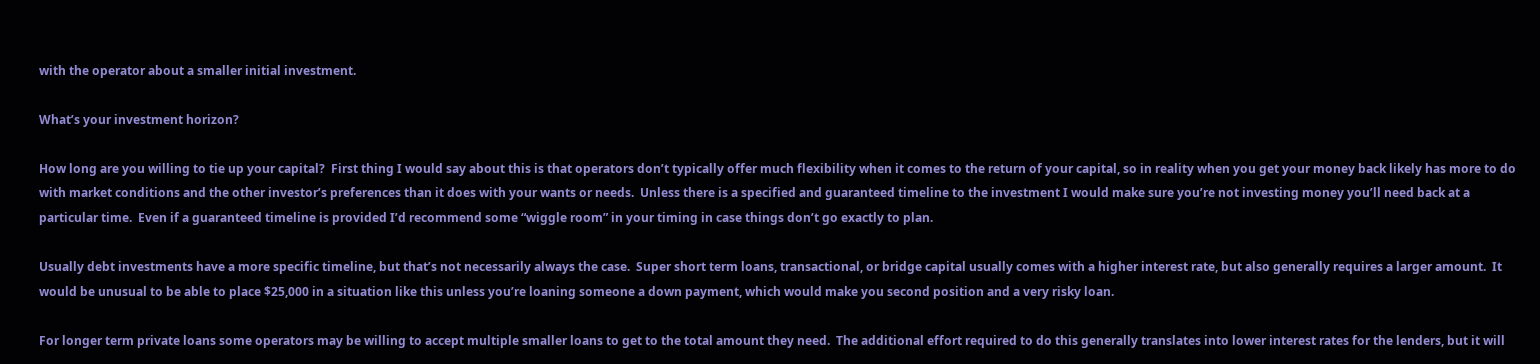with the operator about a smaller initial investment.

What’s your investment horizon?

How long are you willing to tie up your capital?  First thing I would say about this is that operators don’t typically offer much flexibility when it comes to the return of your capital, so in reality when you get your money back likely has more to do with market conditions and the other investor’s preferences than it does with your wants or needs.  Unless there is a specified and guaranteed timeline to the investment I would make sure you’re not investing money you’ll need back at a particular time.  Even if a guaranteed timeline is provided I’d recommend some “wiggle room” in your timing in case things don’t go exactly to plan.

Usually debt investments have a more specific timeline, but that’s not necessarily always the case.  Super short term loans, transactional, or bridge capital usually comes with a higher interest rate, but also generally requires a larger amount.  It would be unusual to be able to place $25,000 in a situation like this unless you’re loaning someone a down payment, which would make you second position and a very risky loan.

For longer term private loans some operators may be willing to accept multiple smaller loans to get to the total amount they need.  The additional effort required to do this generally translates into lower interest rates for the lenders, but it will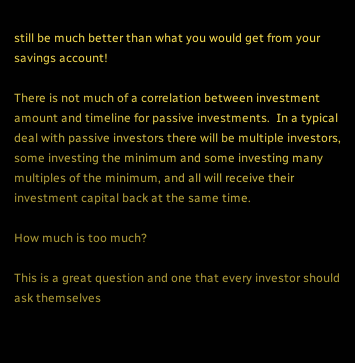still be much better than what you would get from your savings account!

There is not much of a correlation between investment amount and timeline for passive investments.  In a typical deal with passive investors there will be multiple investors, some investing the minimum and some investing many multiples of the minimum, and all will receive their investment capital back at the same time.

How much is too much?

This is a great question and one that every investor should ask themselves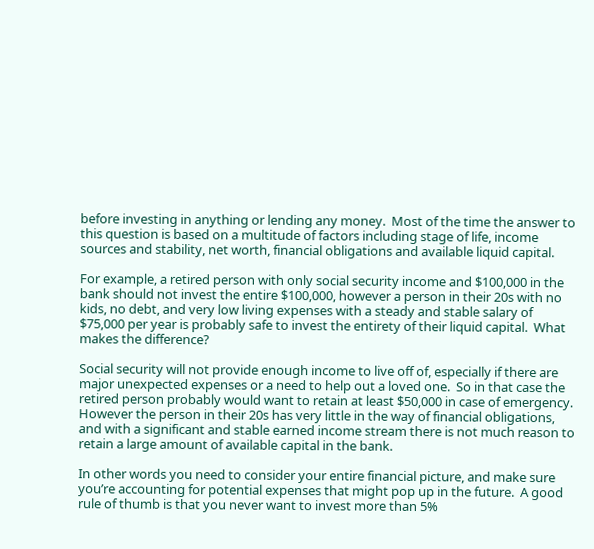before investing in anything or lending any money.  Most of the time the answer to this question is based on a multitude of factors including stage of life, income sources and stability, net worth, financial obligations and available liquid capital.

For example, a retired person with only social security income and $100,000 in the bank should not invest the entire $100,000, however a person in their 20s with no kids, no debt, and very low living expenses with a steady and stable salary of $75,000 per year is probably safe to invest the entirety of their liquid capital.  What makes the difference?

Social security will not provide enough income to live off of, especially if there are major unexpected expenses or a need to help out a loved one.  So in that case the retired person probably would want to retain at least $50,000 in case of emergency.  However the person in their 20s has very little in the way of financial obligations, and with a significant and stable earned income stream there is not much reason to retain a large amount of available capital in the bank.

In other words you need to consider your entire financial picture, and make sure you’re accounting for potential expenses that might pop up in the future.  A good rule of thumb is that you never want to invest more than 5%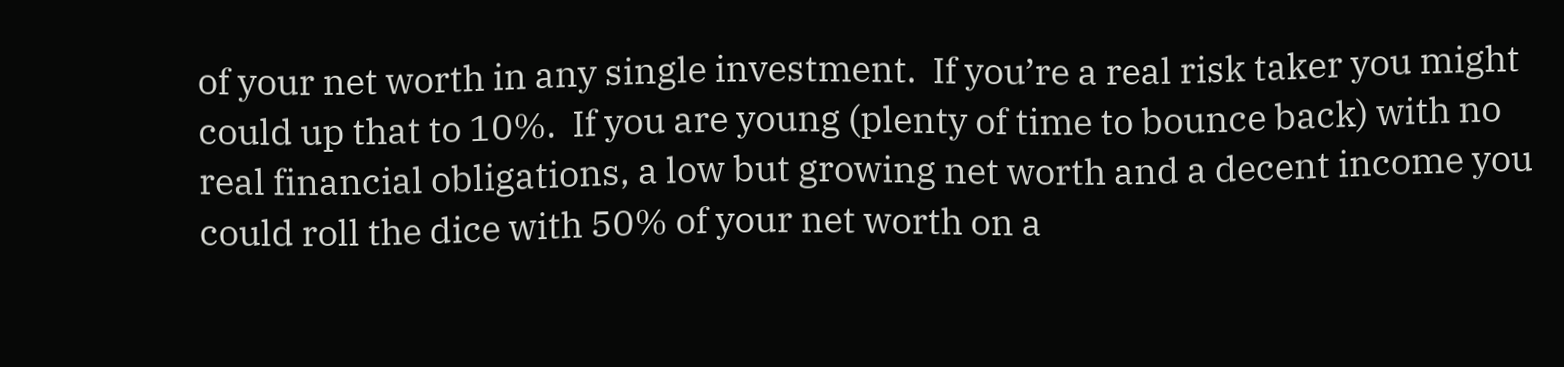of your net worth in any single investment.  If you’re a real risk taker you might could up that to 10%.  If you are young (plenty of time to bounce back) with no real financial obligations, a low but growing net worth and a decent income you could roll the dice with 50% of your net worth on a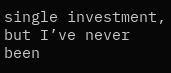single investment, but I’ve never been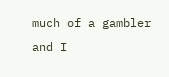much of a gambler and I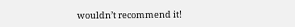wouldn’t recommend it!